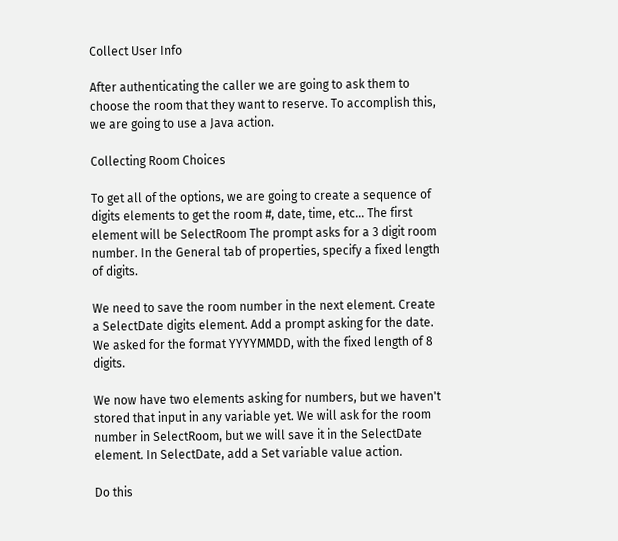Collect User Info

After authenticating the caller we are going to ask them to choose the room that they want to reserve. To accomplish this, we are going to use a Java action.

Collecting Room Choices

To get all of the options, we are going to create a sequence of digits elements to get the room #, date, time, etc... The first element will be SelectRoom The prompt asks for a 3 digit room number. In the General tab of properties, specify a fixed length of digits.

We need to save the room number in the next element. Create a SelectDate digits element. Add a prompt asking for the date. We asked for the format YYYYMMDD, with the fixed length of 8 digits.

We now have two elements asking for numbers, but we haven't stored that input in any variable yet. We will ask for the room number in SelectRoom, but we will save it in the SelectDate element. In SelectDate, add a Set variable value action.

Do this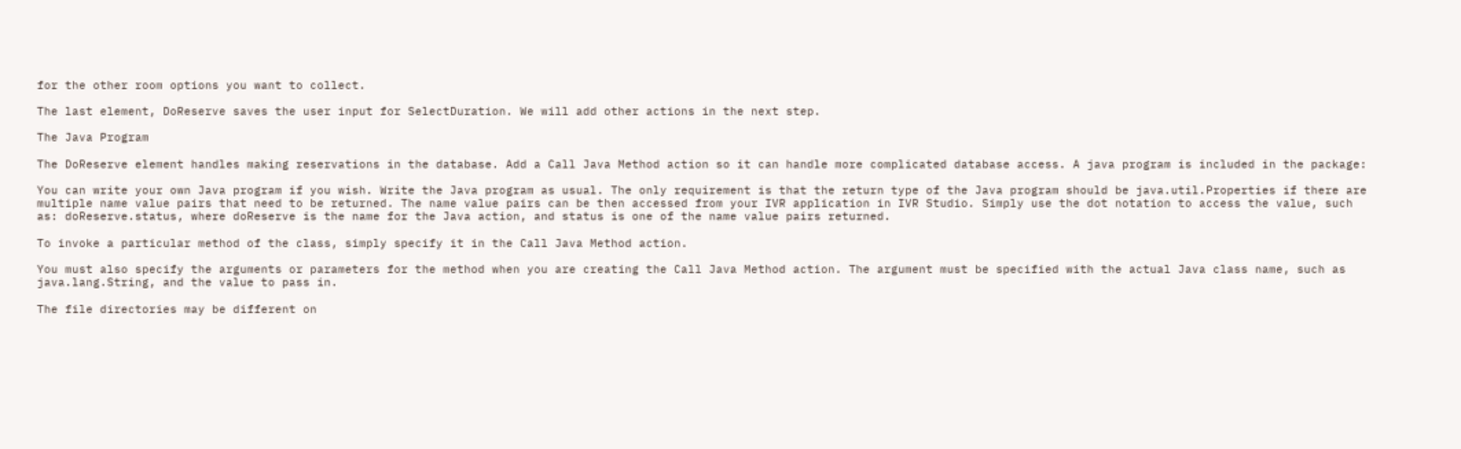for the other room options you want to collect.

The last element, DoReserve saves the user input for SelectDuration. We will add other actions in the next step.

The Java Program

The DoReserve element handles making reservations in the database. Add a Call Java Method action so it can handle more complicated database access. A java program is included in the package:

You can write your own Java program if you wish. Write the Java program as usual. The only requirement is that the return type of the Java program should be java.util.Properties if there are multiple name value pairs that need to be returned. The name value pairs can be then accessed from your IVR application in IVR Studio. Simply use the dot notation to access the value, such as: doReserve.status, where doReserve is the name for the Java action, and status is one of the name value pairs returned.

To invoke a particular method of the class, simply specify it in the Call Java Method action.

You must also specify the arguments or parameters for the method when you are creating the Call Java Method action. The argument must be specified with the actual Java class name, such as java.lang.String, and the value to pass in.

The file directories may be different on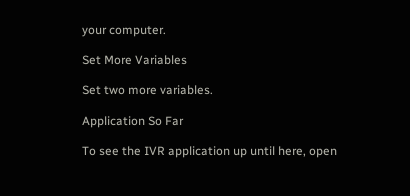your computer.

Set More Variables

Set two more variables.

Application So Far

To see the IVR application up until here, open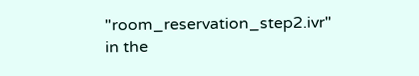"room_reservation_step2.ivr" in the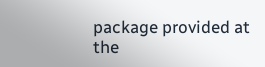package provided at the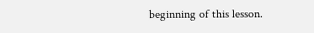beginning of this lesson.